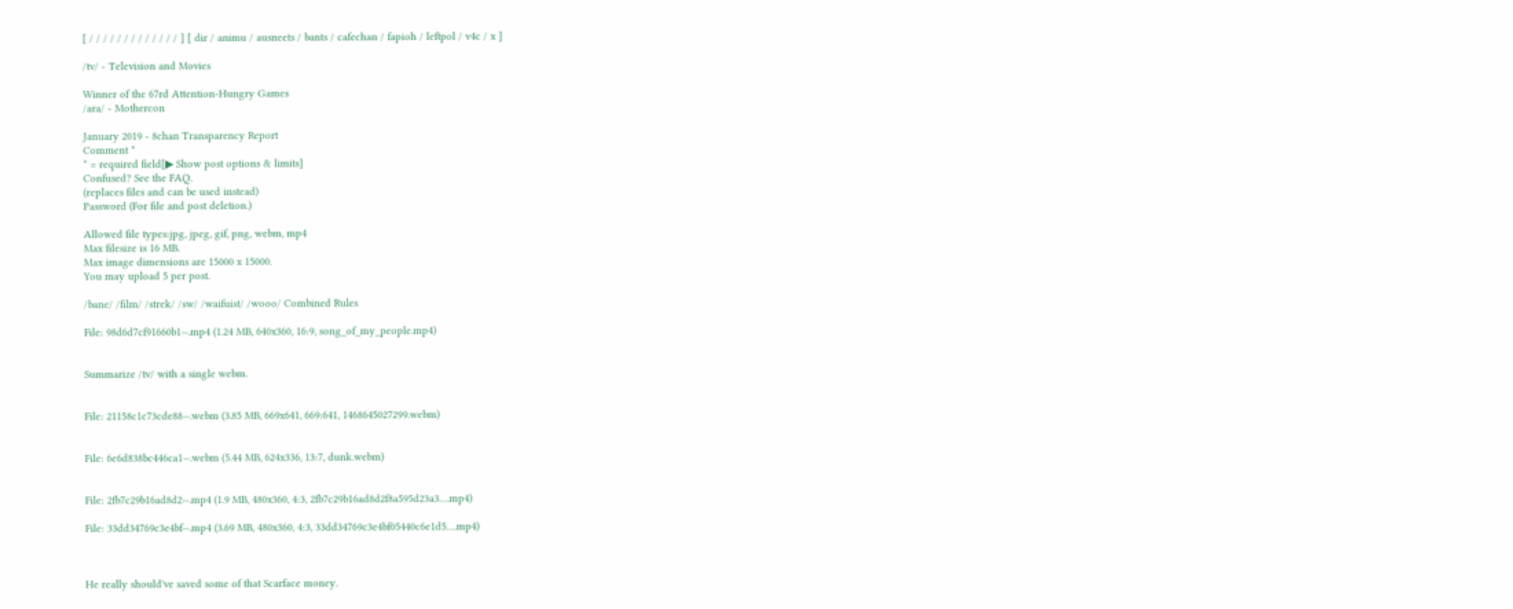[ / / / / / / / / / / / / / ] [ dir / animu / ausneets / bants / cafechan / fapioh / leftpol / v4c / x ]

/tv/ - Television and Movies

Winner of the 67rd Attention-Hungry Games
/ara/ - Mothercon

January 2019 - 8chan Transparency Report
Comment *
* = required field[▶ Show post options & limits]
Confused? See the FAQ.
(replaces files and can be used instead)
Password (For file and post deletion.)

Allowed file types:jpg, jpeg, gif, png, webm, mp4
Max filesize is 16 MB.
Max image dimensions are 15000 x 15000.
You may upload 5 per post.

/bane/ /film/ /strek/ /sw/ /waifuist/ /wooo/ Combined Rules

File: 98d6d7cf91660b1⋯.mp4 (1.24 MB, 640x360, 16:9, song_of_my_people.mp4)


Summarize /tv/ with a single webm.


File: 21158c1c73cde88⋯.webm (3.85 MB, 669x641, 669:641, 1468645027299.webm)


File: 6e6d838bc446ca1⋯.webm (5.44 MB, 624x336, 13:7, dunk.webm)


File: 2fb7c29b16ad8d2⋯.mp4 (1.9 MB, 480x360, 4:3, 2fb7c29b16ad8d2f8a595d23a3….mp4)

File: 33dd34769c3e4bf⋯.mp4 (3.69 MB, 480x360, 4:3, 33dd34769c3e4bf05440c6e1d5….mp4)



He really should've saved some of that Scarface money.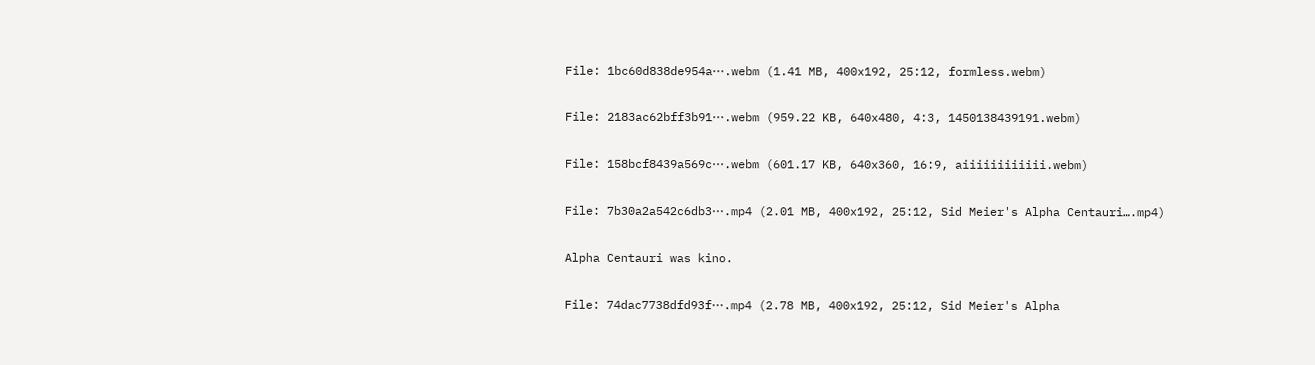File: 1bc60d838de954a⋯.webm (1.41 MB, 400x192, 25:12, formless.webm)


File: 2183ac62bff3b91⋯.webm (959.22 KB, 640x480, 4:3, 1450138439191.webm)


File: 158bcf8439a569c⋯.webm (601.17 KB, 640x360, 16:9, aiiiiiiiiiiii.webm)


File: 7b30a2a542c6db3⋯.mp4 (2.01 MB, 400x192, 25:12, Sid Meier's Alpha Centauri….mp4)


Alpha Centauri was kino.


File: 74dac7738dfd93f⋯.mp4 (2.78 MB, 400x192, 25:12, Sid Meier's Alpha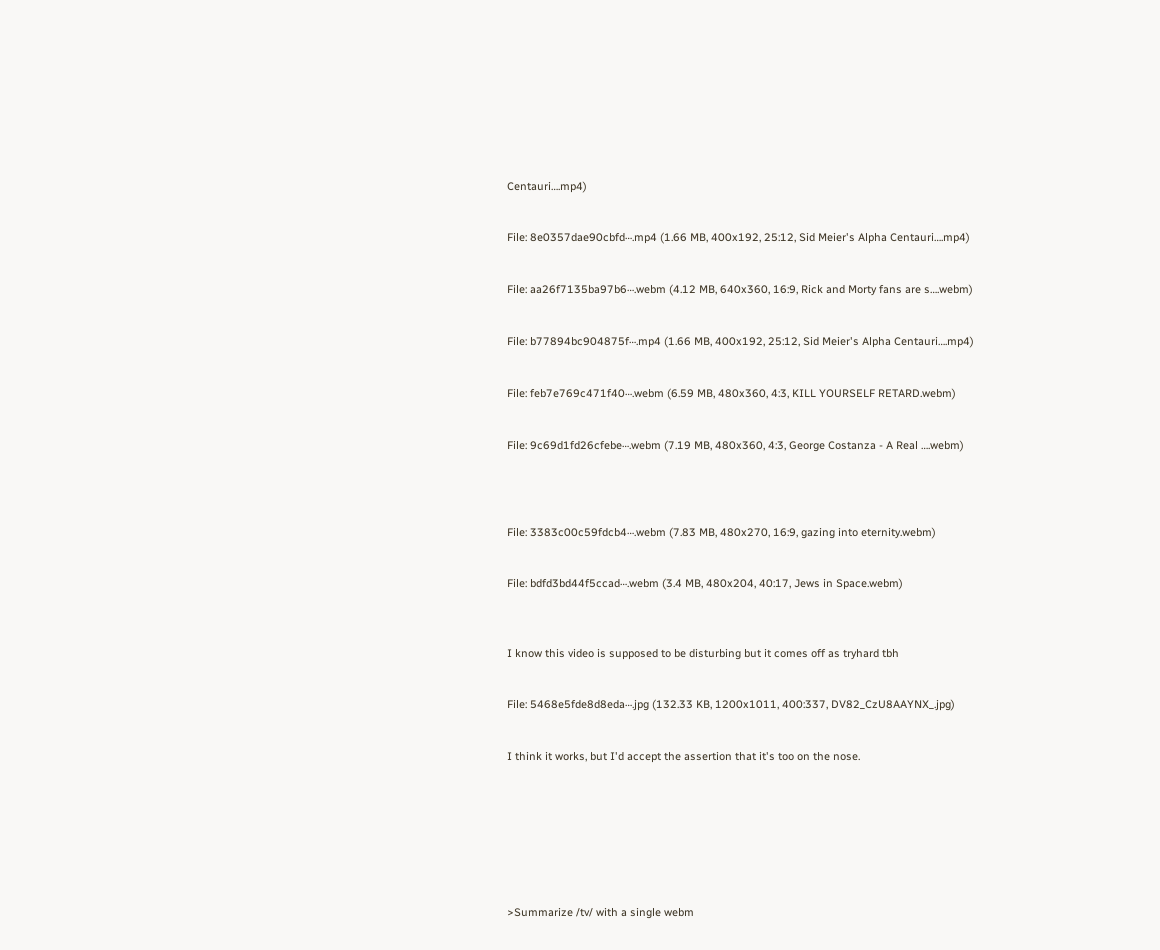Centauri….mp4)


File: 8e0357dae90cbfd⋯.mp4 (1.66 MB, 400x192, 25:12, Sid Meier's Alpha Centauri….mp4)


File: aa26f7135ba97b6⋯.webm (4.12 MB, 640x360, 16:9, Rick and Morty fans are s….webm)


File: b77894bc904875f⋯.mp4 (1.66 MB, 400x192, 25:12, Sid Meier's Alpha Centauri….mp4)


File: feb7e769c471f40⋯.webm (6.59 MB, 480x360, 4:3, KILL YOURSELF RETARD.webm)


File: 9c69d1fd26cfebe⋯.webm (7.19 MB, 480x360, 4:3, George Costanza - A Real ….webm)




File: 3383c00c59fdcb4⋯.webm (7.83 MB, 480x270, 16:9, gazing into eternity.webm)


File: bdfd3bd44f5ccad⋯.webm (3.4 MB, 480x204, 40:17, Jews in Space.webm)



I know this video is supposed to be disturbing but it comes off as tryhard tbh


File: 5468e5fde8d8eda⋯.jpg (132.33 KB, 1200x1011, 400:337, DV82_CzU8AAYNX_.jpg)


I think it works, but I'd accept the assertion that it's too on the nose.








>Summarize /tv/ with a single webm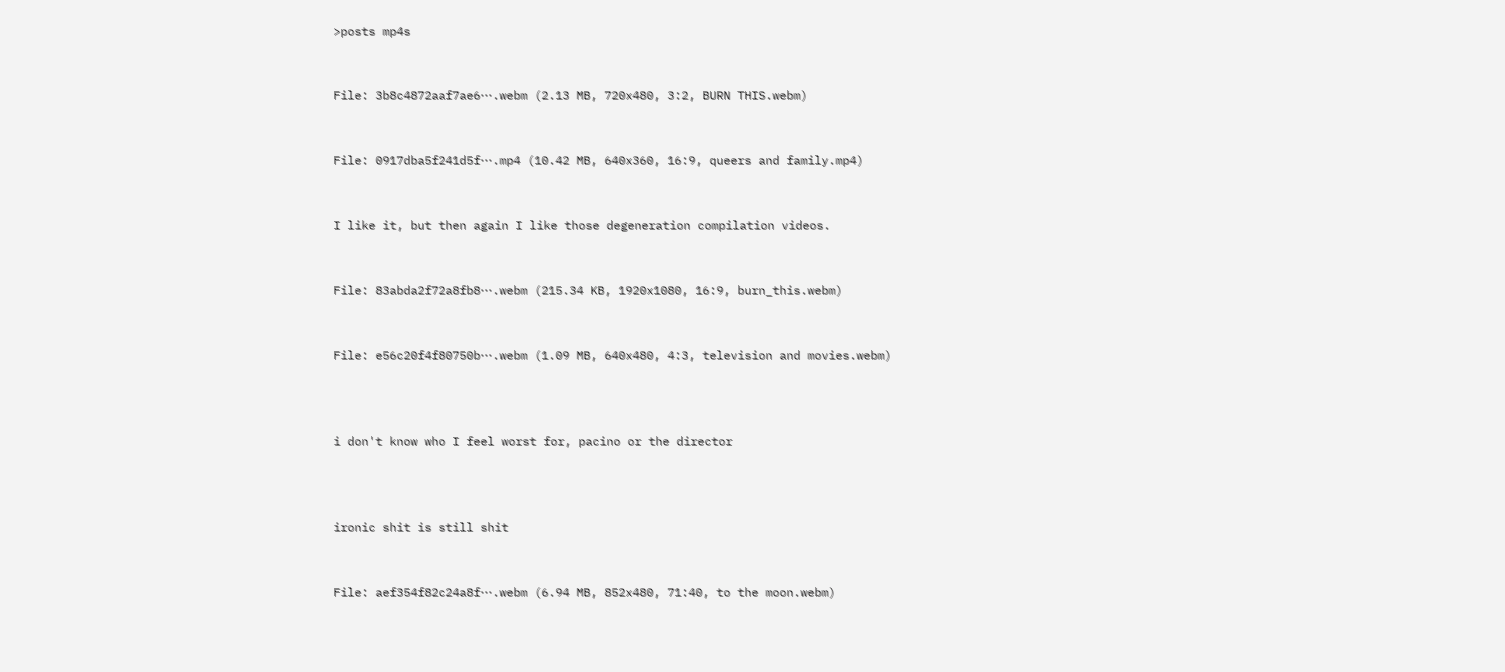>posts mp4s


File: 3b8c4872aaf7ae6⋯.webm (2.13 MB, 720x480, 3:2, BURN THIS.webm)


File: 0917dba5f241d5f⋯.mp4 (10.42 MB, 640x360, 16:9, queers and family.mp4)


I like it, but then again I like those degeneration compilation videos.


File: 83abda2f72a8fb8⋯.webm (215.34 KB, 1920x1080, 16:9, burn_this.webm)


File: e56c20f4f80750b⋯.webm (1.09 MB, 640x480, 4:3, television and movies.webm)



i don't know who I feel worst for, pacino or the director



ironic shit is still shit


File: aef354f82c24a8f⋯.webm (6.94 MB, 852x480, 71:40, to the moon.webm)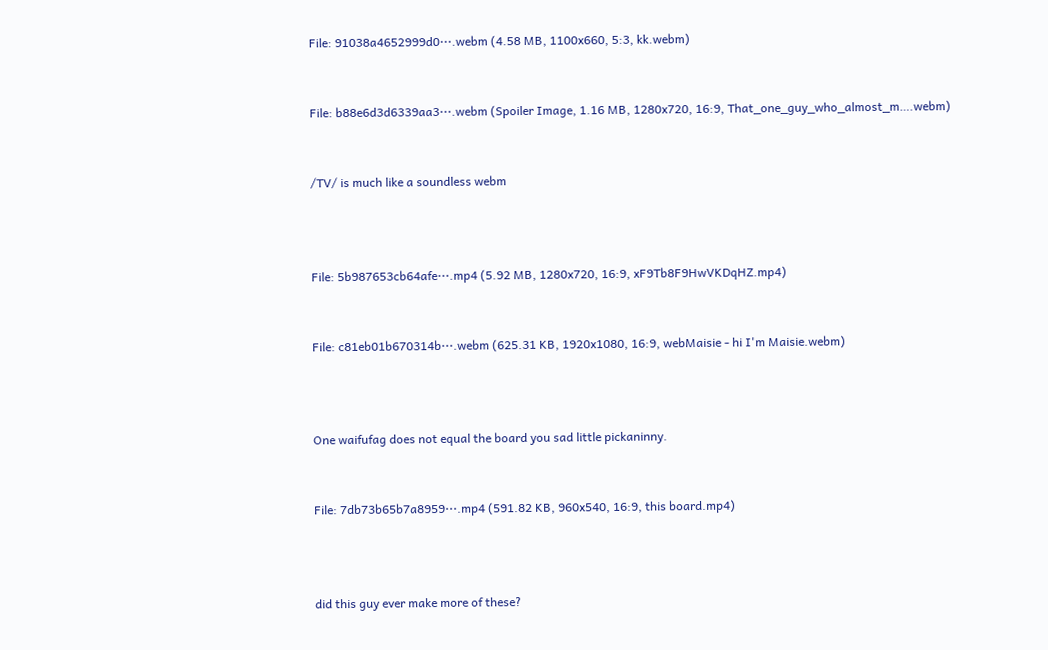File: 91038a4652999d0⋯.webm (4.58 MB, 1100x660, 5:3, kk.webm)


File: b88e6d3d6339aa3⋯.webm (Spoiler Image, 1.16 MB, 1280x720, 16:9, That_one_guy_who_almost_m….webm)


/TV/ is much like a soundless webm



File: 5b987653cb64afe⋯.mp4 (5.92 MB, 1280x720, 16:9, xF9Tb8F9HwVKDqHZ.mp4)


File: c81eb01b670314b⋯.webm (625.31 KB, 1920x1080, 16:9, webMaisie - hi I'm Maisie.webm)



One waifufag does not equal the board you sad little pickaninny.


File: 7db73b65b7a8959⋯.mp4 (591.82 KB, 960x540, 16:9, this board.mp4)



did this guy ever make more of these?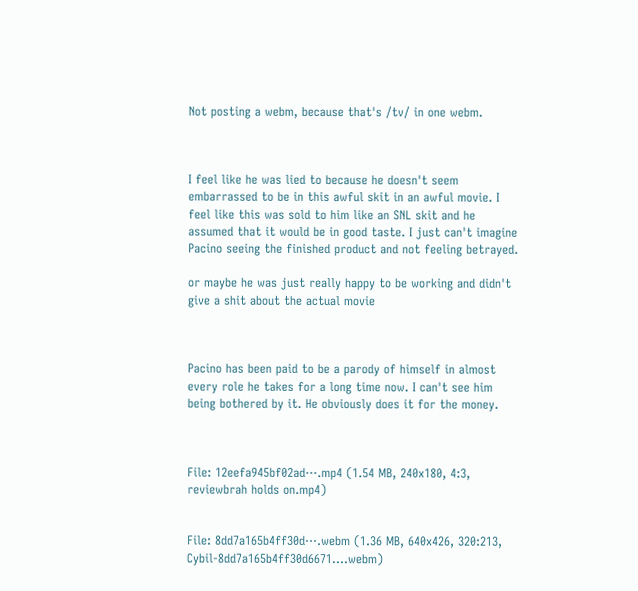Not posting a webm, because that's /tv/ in one webm.



I feel like he was lied to because he doesn't seem embarrassed to be in this awful skit in an awful movie. I feel like this was sold to him like an SNL skit and he assumed that it would be in good taste. I just can't imagine Pacino seeing the finished product and not feeling betrayed.

or maybe he was just really happy to be working and didn't give a shit about the actual movie



Pacino has been paid to be a parody of himself in almost every role he takes for a long time now. I can't see him being bothered by it. He obviously does it for the money.



File: 12eefa945bf02ad⋯.mp4 (1.54 MB, 240x180, 4:3, reviewbrah holds on.mp4)


File: 8dd7a165b4ff30d⋯.webm (1.36 MB, 640x426, 320:213, Cybil-8dd7a165b4ff30d6671….webm)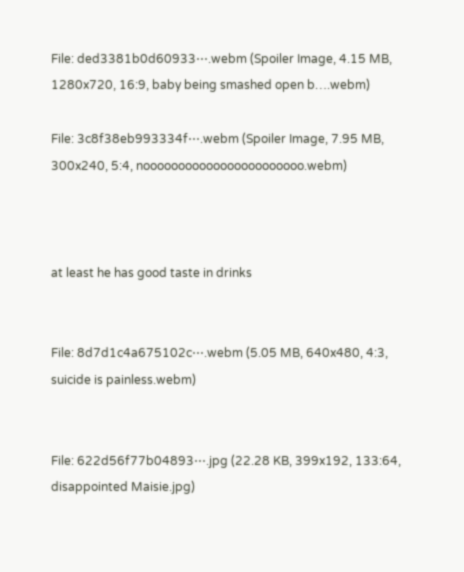File: ded3381b0d60933⋯.webm (Spoiler Image, 4.15 MB, 1280x720, 16:9, baby being smashed open b….webm)

File: 3c8f38eb993334f⋯.webm (Spoiler Image, 7.95 MB, 300x240, 5:4, nooooooooooooooooooooooo.webm)



at least he has good taste in drinks


File: 8d7d1c4a675102c⋯.webm (5.05 MB, 640x480, 4:3, suicide is painless.webm)


File: 622d56f77b04893⋯.jpg (22.28 KB, 399x192, 133:64, disappointed Maisie.jpg)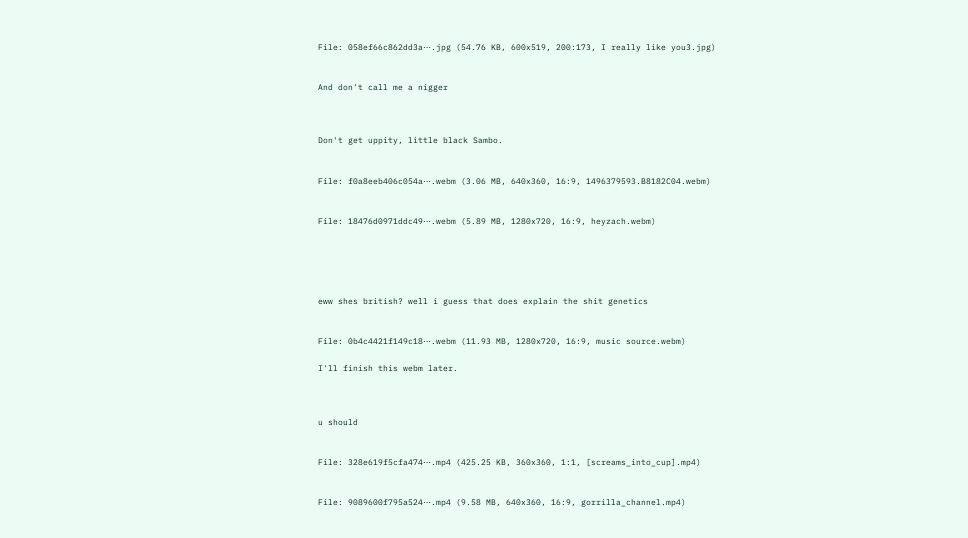File: 058ef66c862dd3a⋯.jpg (54.76 KB, 600x519, 200:173, I really like you3.jpg)


And don't call me a nigger



Don't get uppity, little black Sambo.


File: f0a8eeb406c054a⋯.webm (3.06 MB, 640x360, 16:9, 1496379593.B8182C04.webm)


File: 18476d0971ddc49⋯.webm (5.89 MB, 1280x720, 16:9, heyzach.webm)





eww shes british? well i guess that does explain the shit genetics


File: 0b4c4421f149c18⋯.webm (11.93 MB, 1280x720, 16:9, music source.webm)

I'll finish this webm later.



u should


File: 328e619f5cfa474⋯.mp4 (425.25 KB, 360x360, 1:1, [screams_into_cup].mp4)


File: 9089600f795a524⋯.mp4 (9.58 MB, 640x360, 16:9, gorrilla_channel.mp4)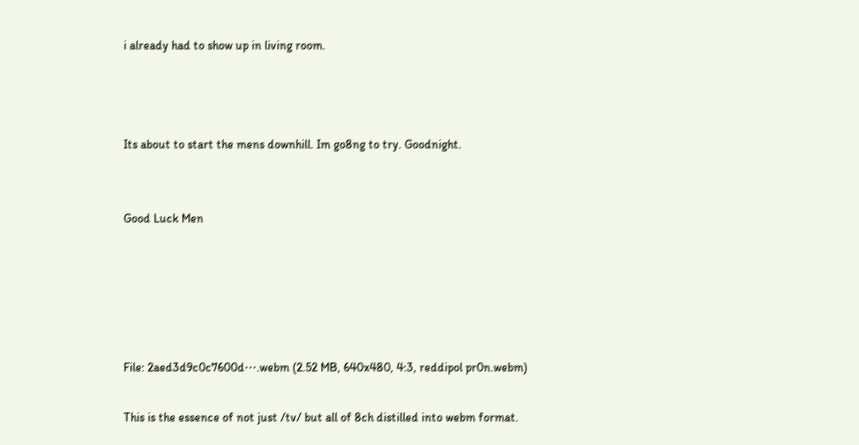i already had to show up in living room.



Its about to start the mens downhill. Im go8ng to try. Goodnight.


Good Luck Men





File: 2aed3d9c0c7600d⋯.webm (2.52 MB, 640x480, 4:3, reddipol pr0n.webm)

This is the essence of not just /tv/ but all of 8ch distilled into webm format.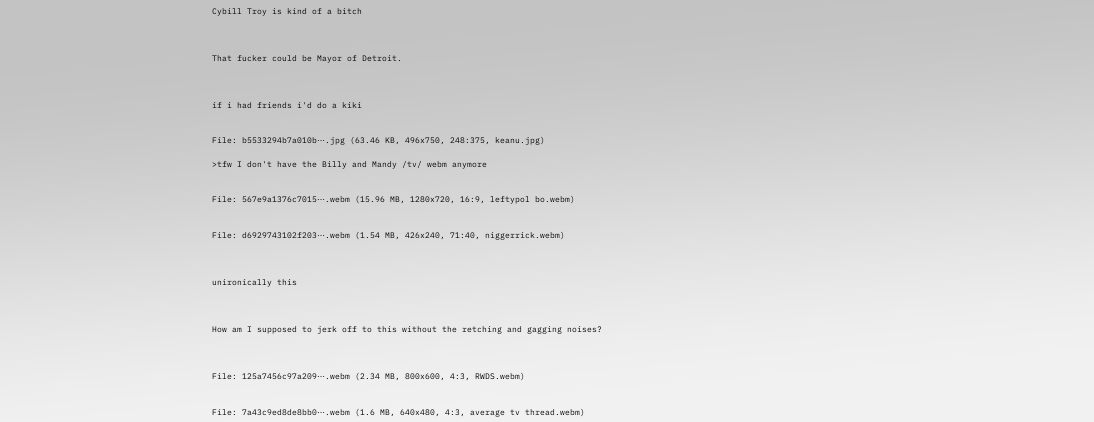Cybill Troy is kind of a bitch



That fucker could be Mayor of Detroit.



if i had friends i'd do a kiki


File: b5533294b7a010b⋯.jpg (63.46 KB, 496x750, 248:375, keanu.jpg)

>tfw I don't have the Billy and Mandy /tv/ webm anymore


File: 567e9a1376c7015⋯.webm (15.96 MB, 1280x720, 16:9, leftypol bo.webm)


File: d6929743102f203⋯.webm (1.54 MB, 426x240, 71:40, niggerrick.webm)



unironically this



How am I supposed to jerk off to this without the retching and gagging noises?



File: 125a7456c97a209⋯.webm (2.34 MB, 800x600, 4:3, RWDS.webm)


File: 7a43c9ed8de8bb0⋯.webm (1.6 MB, 640x480, 4:3, average tv thread.webm)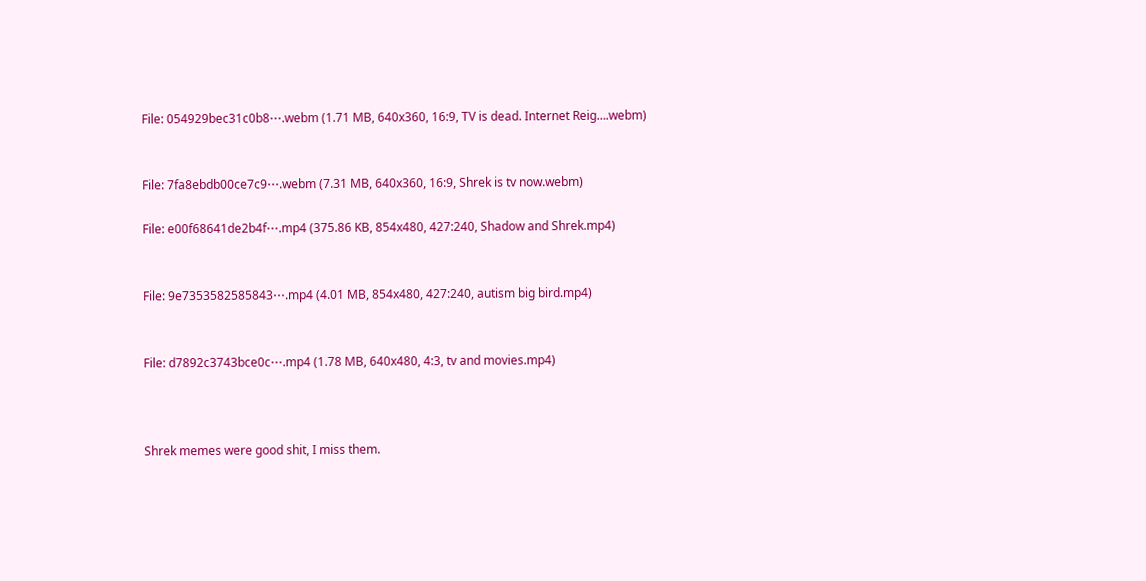File: 054929bec31c0b8⋯.webm (1.71 MB, 640x360, 16:9, TV is dead. Internet Reig….webm)


File: 7fa8ebdb00ce7c9⋯.webm (7.31 MB, 640x360, 16:9, Shrek is tv now.webm)

File: e00f68641de2b4f⋯.mp4 (375.86 KB, 854x480, 427:240, Shadow and Shrek.mp4)


File: 9e7353582585843⋯.mp4 (4.01 MB, 854x480, 427:240, autism big bird.mp4)


File: d7892c3743bce0c⋯.mp4 (1.78 MB, 640x480, 4:3, tv and movies.mp4)



Shrek memes were good shit, I miss them.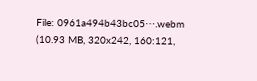File: 0961a494b43bc05⋯.webm (10.93 MB, 320x242, 160:121,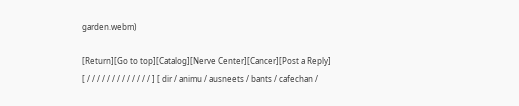garden.webm)

[Return][Go to top][Catalog][Nerve Center][Cancer][Post a Reply]
[ / / / / / / / / / / / / / ] [ dir / animu / ausneets / bants / cafechan /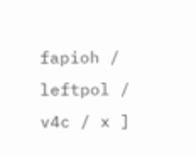fapioh / leftpol / v4c / x ]